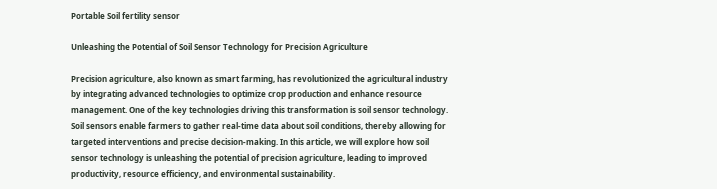Portable Soil fertility sensor

Unleashing the Potential of Soil Sensor Technology for Precision Agriculture

Precision agriculture, also known as smart farming, has revolutionized the agricultural industry by integrating advanced technologies to optimize crop production and enhance resource management. One of the key technologies driving this transformation is soil sensor technology. Soil sensors enable farmers to gather real-time data about soil conditions, thereby allowing for targeted interventions and precise decision-making. In this article, we will explore how soil sensor technology is unleashing the potential of precision agriculture, leading to improved productivity, resource efficiency, and environmental sustainability.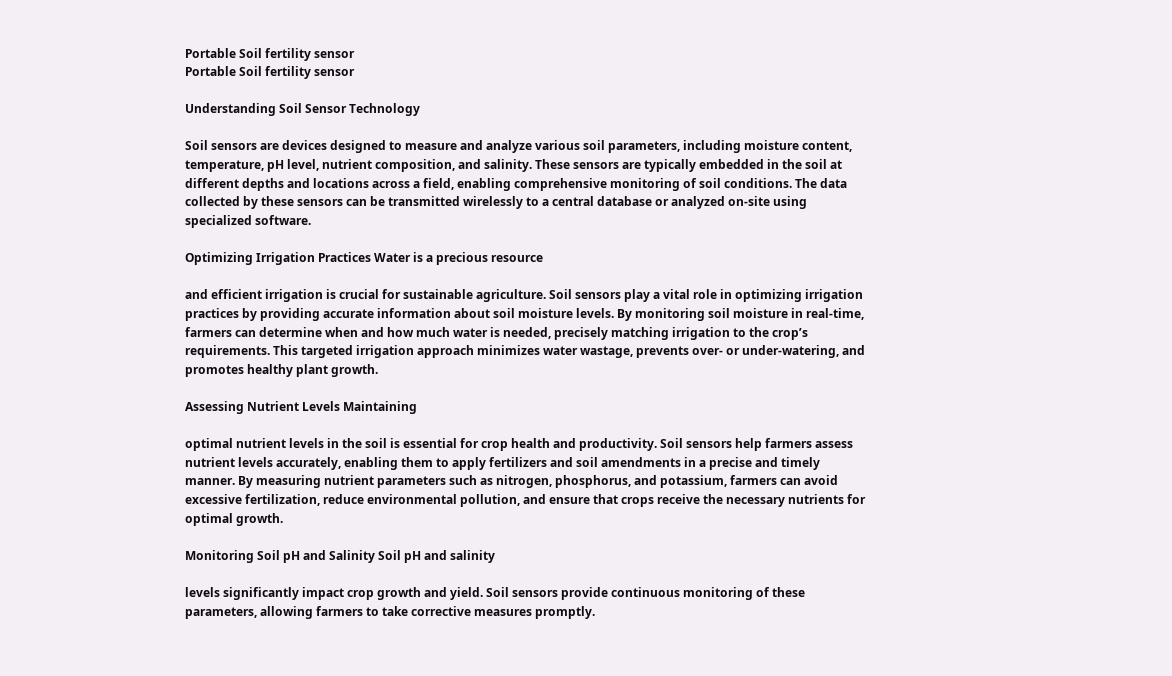Portable Soil fertility sensor
Portable Soil fertility sensor

Understanding Soil Sensor Technology

Soil sensors are devices designed to measure and analyze various soil parameters, including moisture content, temperature, pH level, nutrient composition, and salinity. These sensors are typically embedded in the soil at different depths and locations across a field, enabling comprehensive monitoring of soil conditions. The data collected by these sensors can be transmitted wirelessly to a central database or analyzed on-site using specialized software.

Optimizing Irrigation Practices Water is a precious resource

and efficient irrigation is crucial for sustainable agriculture. Soil sensors play a vital role in optimizing irrigation practices by providing accurate information about soil moisture levels. By monitoring soil moisture in real-time, farmers can determine when and how much water is needed, precisely matching irrigation to the crop’s requirements. This targeted irrigation approach minimizes water wastage, prevents over- or under-watering, and promotes healthy plant growth.

Assessing Nutrient Levels Maintaining

optimal nutrient levels in the soil is essential for crop health and productivity. Soil sensors help farmers assess nutrient levels accurately, enabling them to apply fertilizers and soil amendments in a precise and timely manner. By measuring nutrient parameters such as nitrogen, phosphorus, and potassium, farmers can avoid excessive fertilization, reduce environmental pollution, and ensure that crops receive the necessary nutrients for optimal growth.

Monitoring Soil pH and Salinity Soil pH and salinity

levels significantly impact crop growth and yield. Soil sensors provide continuous monitoring of these parameters, allowing farmers to take corrective measures promptly.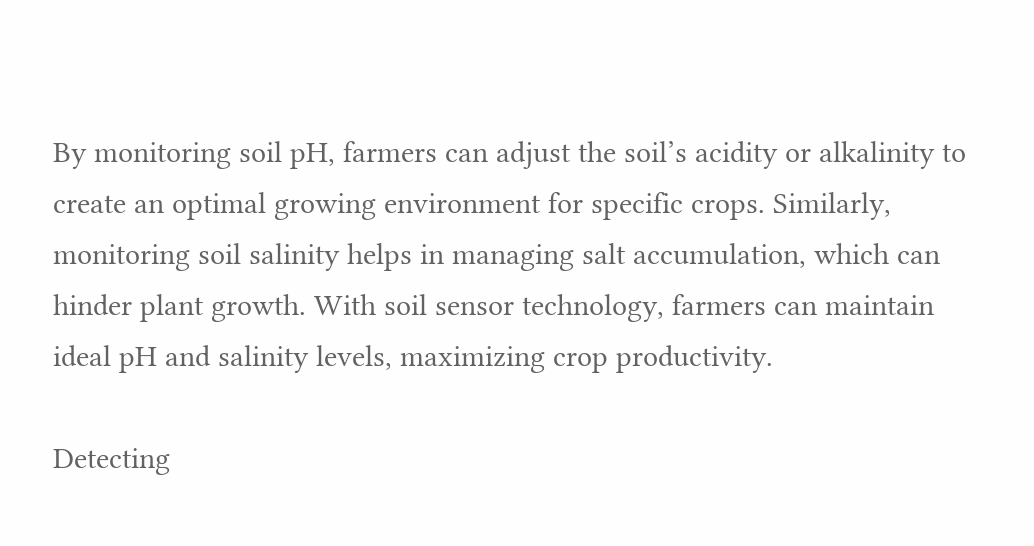By monitoring soil pH, farmers can adjust the soil’s acidity or alkalinity to create an optimal growing environment for specific crops. Similarly, monitoring soil salinity helps in managing salt accumulation, which can hinder plant growth. With soil sensor technology, farmers can maintain ideal pH and salinity levels, maximizing crop productivity.

Detecting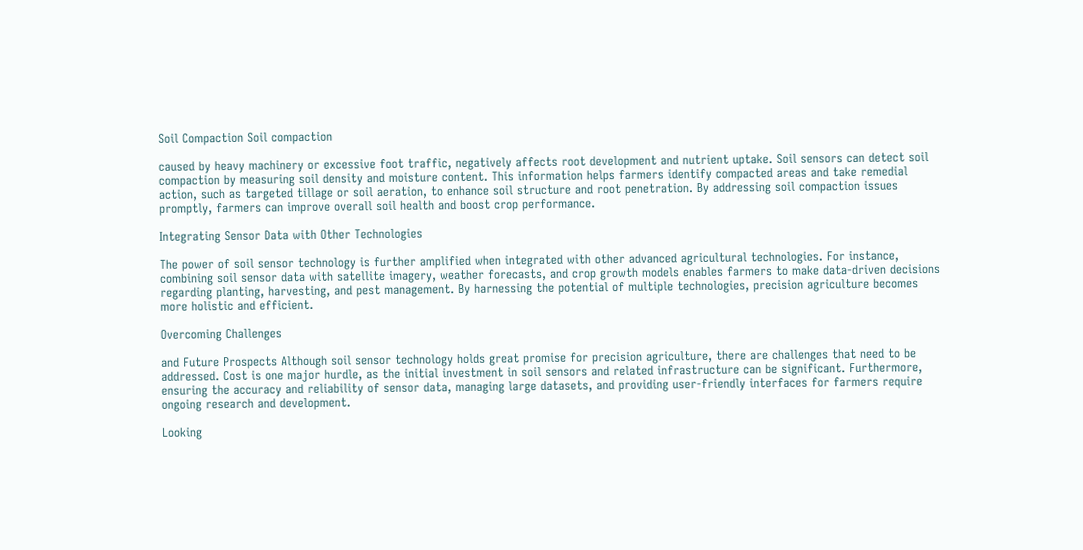Soil Compaction Soil compaction

caused by heavy machinery or excessive foot traffic, negatively affects root development and nutrient uptake. Soil sensors can detect soil compaction by measuring soil density and moisture content. This information helps farmers identify compacted areas and take remedial action, such as targeted tillage or soil aeration, to enhance soil structure and root penetration. By addressing soil compaction issues promptly, farmers can improve overall soil health and boost crop performance.

Integrating Sensor Data with Other Technologies

The power of soil sensor technology is further amplified when integrated with other advanced agricultural technologies. For instance, combining soil sensor data with satellite imagery, weather forecasts, and crop growth models enables farmers to make data-driven decisions regarding planting, harvesting, and pest management. By harnessing the potential of multiple technologies, precision agriculture becomes more holistic and efficient.

Overcoming Challenges

and Future Prospects Although soil sensor technology holds great promise for precision agriculture, there are challenges that need to be addressed. Cost is one major hurdle, as the initial investment in soil sensors and related infrastructure can be significant. Furthermore, ensuring the accuracy and reliability of sensor data, managing large datasets, and providing user-friendly interfaces for farmers require ongoing research and development.

Looking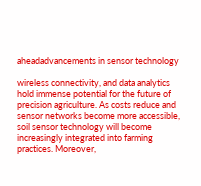aheadadvancements in sensor technology

wireless connectivity, and data analytics hold immense potential for the future of precision agriculture. As costs reduce and sensor networks become more accessible, soil sensor technology will become increasingly integrated into farming practices. Moreover,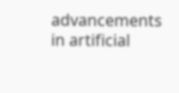advancements in artificial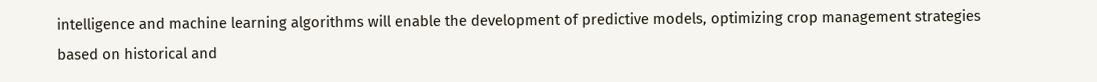intelligence and machine learning algorithms will enable the development of predictive models, optimizing crop management strategies based on historical and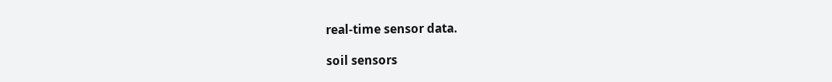real-time sensor data.

soil sensors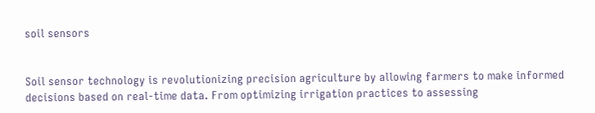soil sensors


Soil sensor technology is revolutionizing precision agriculture by allowing farmers to make informed decisions based on real-time data. From optimizing irrigation practices to assessing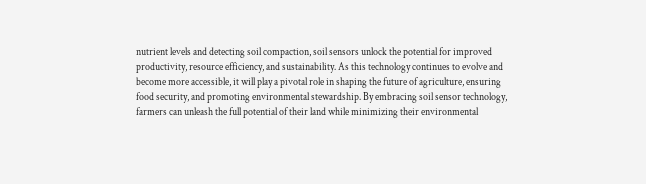nutrient levels and detecting soil compaction, soil sensors unlock the potential for improved productivity, resource efficiency, and sustainability. As this technology continues to evolve and become more accessible, it will play a pivotal role in shaping the future of agriculture, ensuring food security, and promoting environmental stewardship. By embracing soil sensor technology, farmers can unleash the full potential of their land while minimizing their environmental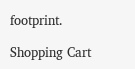footprint.

Shopping Cart